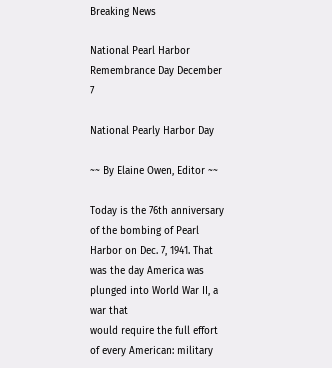Breaking News

National Pearl Harbor Remembrance Day December 7

National Pearly Harbor Day

~~ By Elaine Owen, Editor ~~

Today is the 76th anniversary of the bombing of Pearl Harbor on Dec. 7, 1941. That was the day America was plunged into World War II, a war that
would require the full effort of every American: military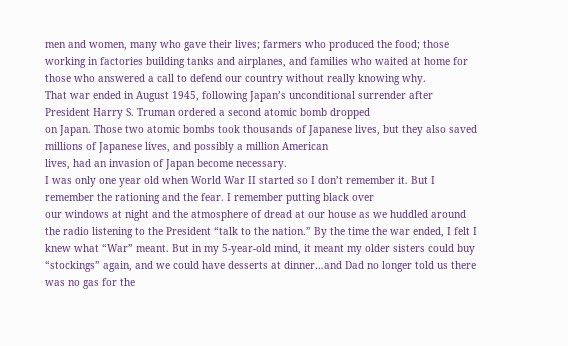men and women, many who gave their lives; farmers who produced the food; those working in factories building tanks and airplanes, and families who waited at home for those who answered a call to defend our country without really knowing why.
That war ended in August 1945, following Japan’s unconditional surrender after President Harry S. Truman ordered a second atomic bomb dropped
on Japan. Those two atomic bombs took thousands of Japanese lives, but they also saved millions of Japanese lives, and possibly a million American
lives, had an invasion of Japan become necessary.
I was only one year old when World War II started so I don’t remember it. But I remember the rationing and the fear. I remember putting black over
our windows at night and the atmosphere of dread at our house as we huddled around the radio listening to the President “talk to the nation.” By the time the war ended, I felt I knew what “War” meant. But in my 5-year-old mind, it meant my older sisters could buy “stockings” again, and we could have desserts at dinner…and Dad no longer told us there was no gas for the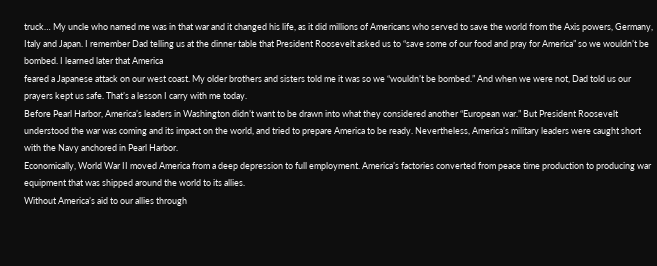truck… My uncle who named me was in that war and it changed his life, as it did millions of Americans who served to save the world from the Axis powers, Germany, Italy and Japan. I remember Dad telling us at the dinner table that President Roosevelt asked us to “save some of our food and pray for America” so we wouldn’t be bombed. I learned later that America
feared a Japanese attack on our west coast. My older brothers and sisters told me it was so we “wouldn’t be bombed.” And when we were not, Dad told us our prayers kept us safe. That’s a lesson I carry with me today.
Before Pearl Harbor, America’s leaders in Washington didn’t want to be drawn into what they considered another “European war.” But President Roosevelt understood the war was coming and its impact on the world, and tried to prepare America to be ready. Nevertheless, America’s military leaders were caught short with the Navy anchored in Pearl Harbor.
Economically, World War II moved America from a deep depression to full employment. America’s factories converted from peace time production to producing war equipment that was shipped around the world to its allies.
Without America’s aid to our allies through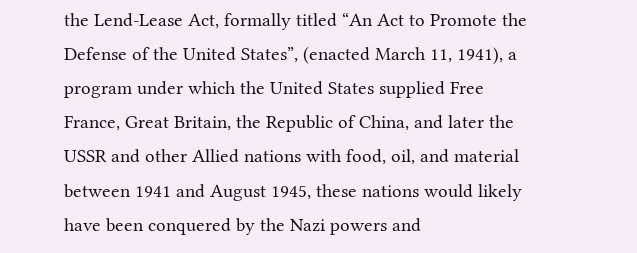the Lend-Lease Act, formally titled “An Act to Promote the Defense of the United States”, (enacted March 11, 1941), a program under which the United States supplied Free France, Great Britain, the Republic of China, and later the USSR and other Allied nations with food, oil, and material between 1941 and August 1945, these nations would likely have been conquered by the Nazi powers and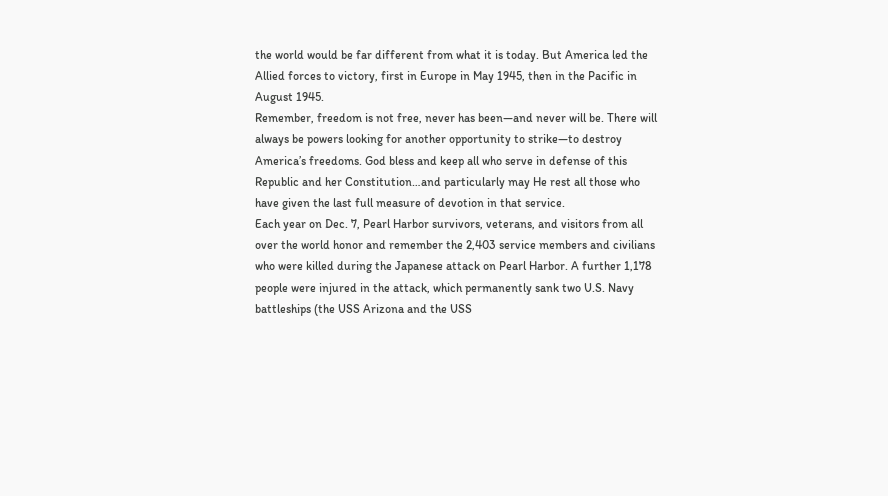the world would be far different from what it is today. But America led the Allied forces to victory, first in Europe in May 1945, then in the Pacific in August 1945.
Remember, freedom is not free, never has been—and never will be. There will always be powers looking for another opportunity to strike—to destroy America’s freedoms. God bless and keep all who serve in defense of this Republic and her Constitution…and particularly may He rest all those who have given the last full measure of devotion in that service.
Each year on Dec. 7, Pearl Harbor survivors, veterans, and visitors from all over the world honor and remember the 2,403 service members and civilians who were killed during the Japanese attack on Pearl Harbor. A further 1,178 people were injured in the attack, which permanently sank two U.S. Navy battleships (the USS Arizona and the USS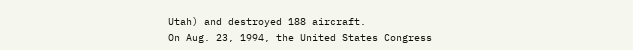Utah) and destroyed 188 aircraft.
On Aug. 23, 1994, the United States Congress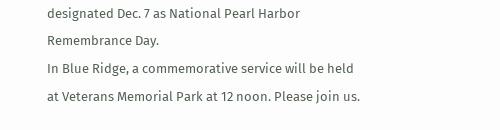designated Dec. 7 as National Pearl Harbor Remembrance Day.
In Blue Ridge, a commemorative service will be held at Veterans Memorial Park at 12 noon. Please join us.